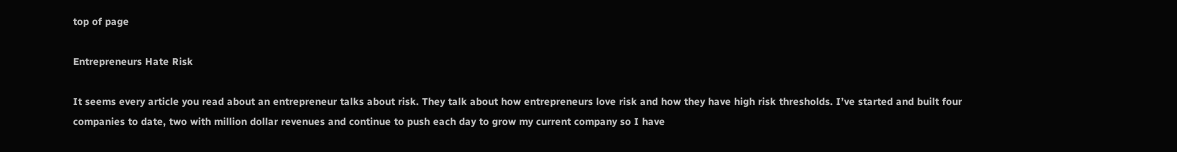top of page

Entrepreneurs Hate Risk

It seems every article you read about an entrepreneur talks about risk. They talk about how entrepreneurs love risk and how they have high risk thresholds. I’ve started and built four companies to date, two with million dollar revenues and continue to push each day to grow my current company so I have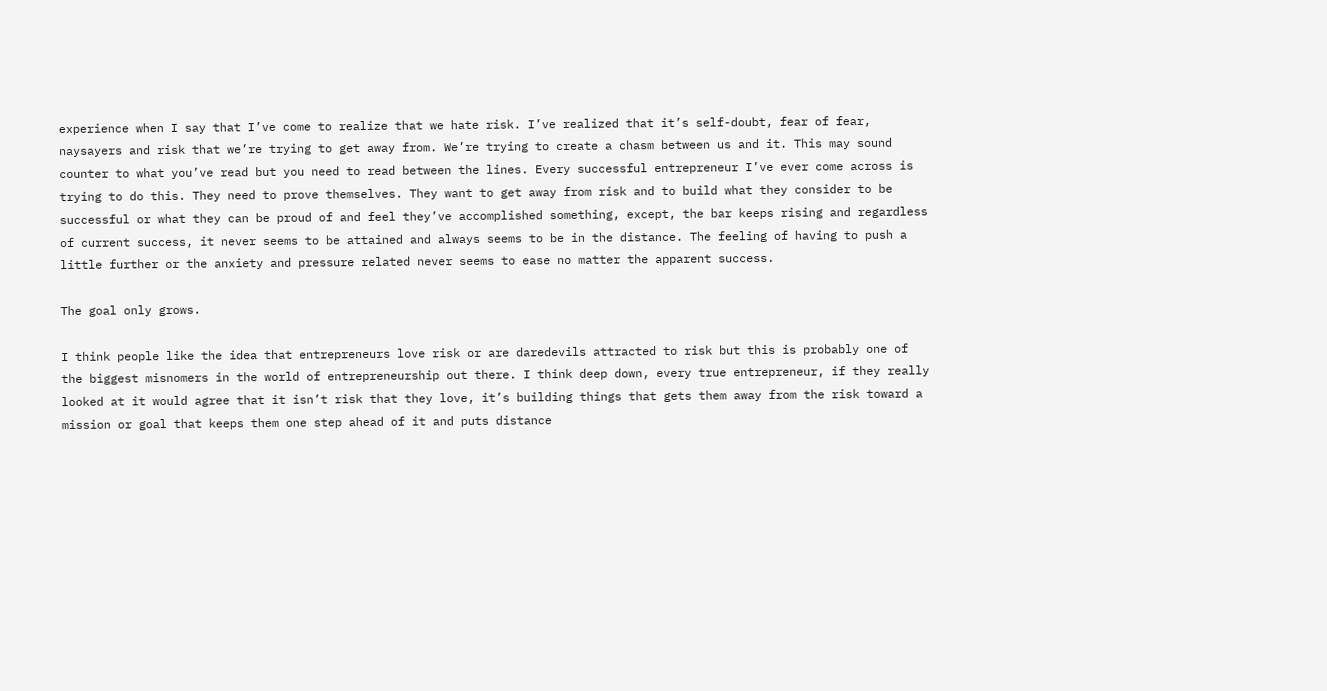experience when I say that I’ve come to realize that we hate risk. I’ve realized that it’s self-doubt, fear of fear, naysayers and risk that we’re trying to get away from. We’re trying to create a chasm between us and it. This may sound counter to what you’ve read but you need to read between the lines. Every successful entrepreneur I’ve ever come across is trying to do this. They need to prove themselves. They want to get away from risk and to build what they consider to be successful or what they can be proud of and feel they’ve accomplished something, except, the bar keeps rising and regardless of current success, it never seems to be attained and always seems to be in the distance. The feeling of having to push a little further or the anxiety and pressure related never seems to ease no matter the apparent success.

The goal only grows.

I think people like the idea that entrepreneurs love risk or are daredevils attracted to risk but this is probably one of the biggest misnomers in the world of entrepreneurship out there. I think deep down, every true entrepreneur, if they really looked at it would agree that it isn’t risk that they love, it’s building things that gets them away from the risk toward a mission or goal that keeps them one step ahead of it and puts distance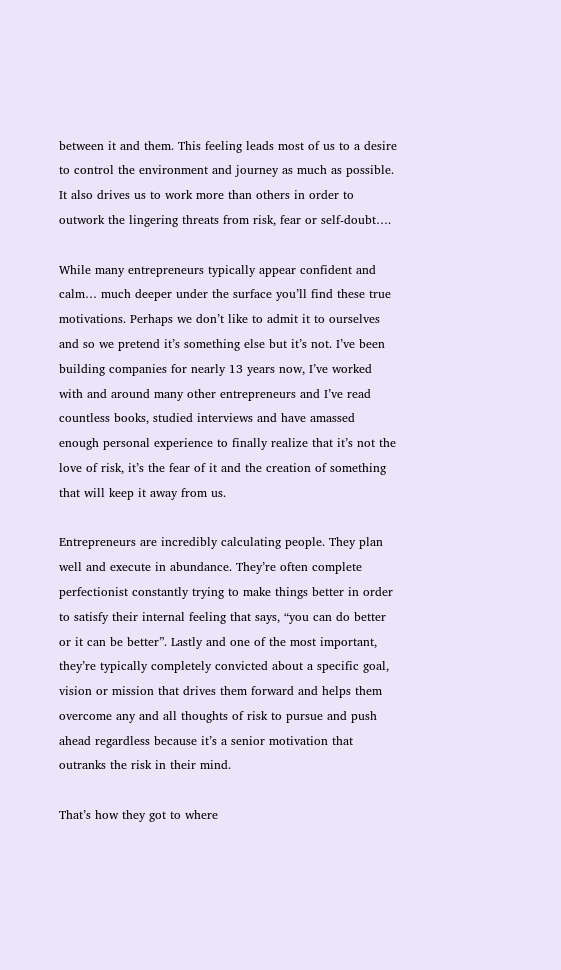between it and them. This feeling leads most of us to a desire to control the environment and journey as much as possible. It also drives us to work more than others in order to outwork the lingering threats from risk, fear or self-doubt….

While many entrepreneurs typically appear confident and calm… much deeper under the surface you’ll find these true motivations. Perhaps we don’t like to admit it to ourselves and so we pretend it’s something else but it’s not. I’ve been building companies for nearly 13 years now, I’ve worked with and around many other entrepreneurs and I’ve read countless books, studied interviews and have amassed enough personal experience to finally realize that it’s not the love of risk, it’s the fear of it and the creation of something that will keep it away from us.

Entrepreneurs are incredibly calculating people. They plan well and execute in abundance. They’re often complete perfectionist constantly trying to make things better in order to satisfy their internal feeling that says, “you can do better or it can be better”. Lastly and one of the most important, they’re typically completely convicted about a specific goal, vision or mission that drives them forward and helps them overcome any and all thoughts of risk to pursue and push ahead regardless because it’s a senior motivation that outranks the risk in their mind.

That’s how they got to where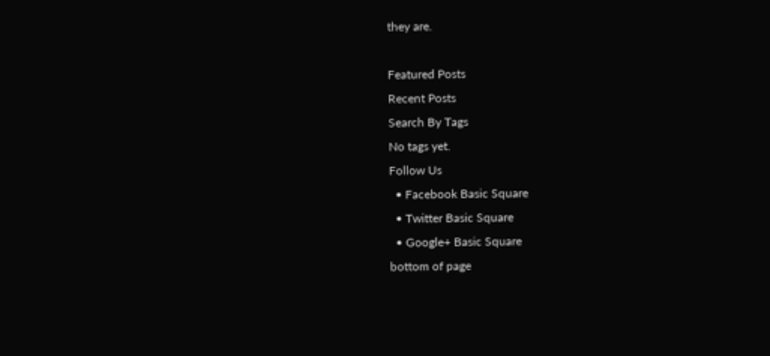they are.

Featured Posts
Recent Posts
Search By Tags
No tags yet.
Follow Us
  • Facebook Basic Square
  • Twitter Basic Square
  • Google+ Basic Square
bottom of page